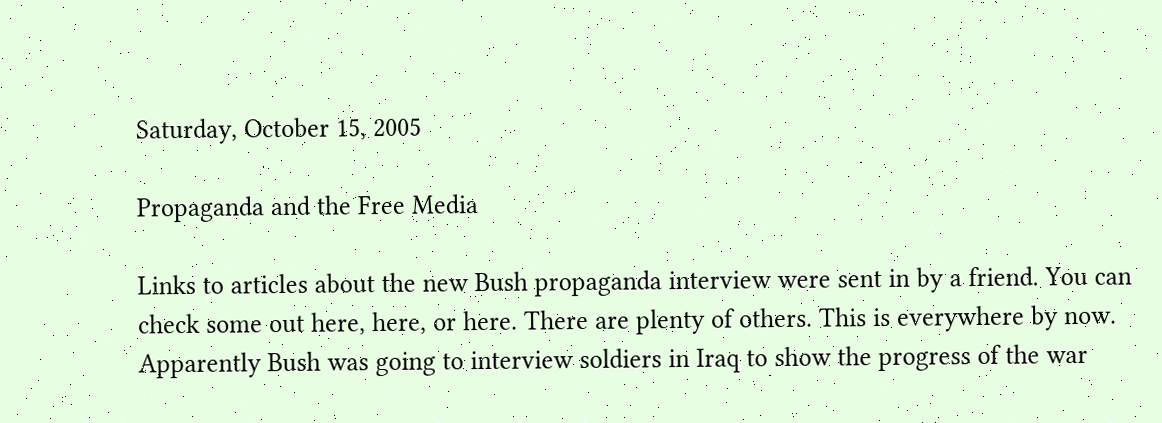Saturday, October 15, 2005

Propaganda and the Free Media

Links to articles about the new Bush propaganda interview were sent in by a friend. You can check some out here, here, or here. There are plenty of others. This is everywhere by now. Apparently Bush was going to interview soldiers in Iraq to show the progress of the war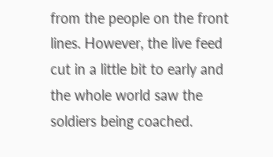from the people on the front lines. However, the live feed cut in a little bit to early and the whole world saw the soldiers being coached.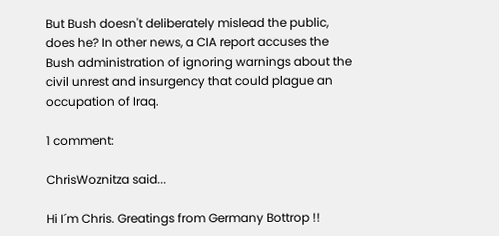But Bush doesn't deliberately mislead the public, does he? In other news, a CIA report accuses the Bush administration of ignoring warnings about the civil unrest and insurgency that could plague an occupation of Iraq.

1 comment:

ChrisWoznitza said...

Hi I´m Chris. Greatings from Germany Bottrop !!